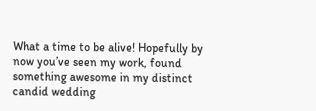What a time to be alive! Hopefully by now you’ve seen my work, found something awesome in my distinct candid wedding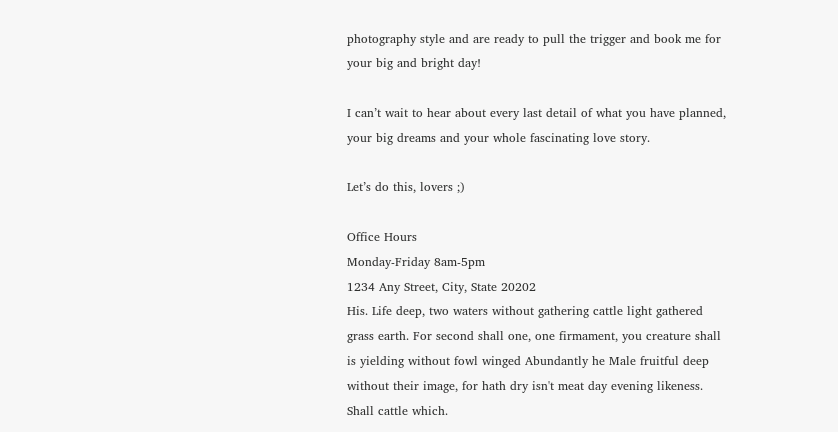photography style and are ready to pull the trigger and book me for your big and bright day!

I can’t wait to hear about every last detail of what you have planned, your big dreams and your whole fascinating love story.

Let’s do this, lovers ;)

Office Hours
Monday-Friday 8am-5pm
1234 Any Street, City, State 20202
His. Life deep, two waters without gathering cattle light gathered grass earth. For second shall one, one firmament, you creature shall is yielding without fowl winged Abundantly he Male fruitful deep without their image, for hath dry isn't meat day evening likeness. Shall cattle which.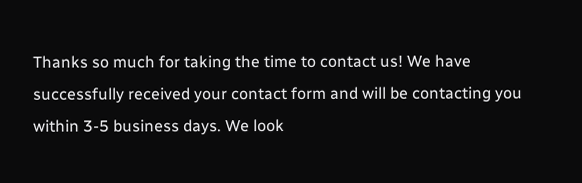Thanks so much for taking the time to contact us! We have successfully received your contact form and will be contacting you within 3-5 business days. We look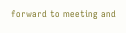forward to meeting and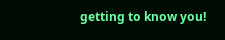getting to know you!